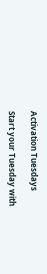Activation Tuesdays

Start your Tuesday with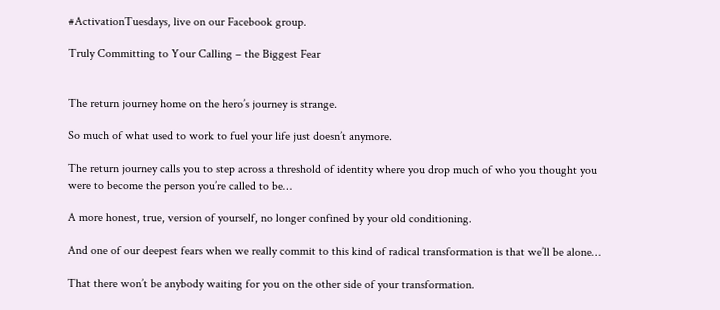#ActivationTuesdays, live on our Facebook group.

Truly Committing to Your Calling – the Biggest Fear


The return journey home on the hero’s journey is strange.

So much of what used to work to fuel your life just doesn’t anymore.

The return journey calls you to step across a threshold of identity where you drop much of who you thought you were to become the person you’re called to be…

A more honest, true, version of yourself, no longer confined by your old conditioning.

And one of our deepest fears when we really commit to this kind of radical transformation is that we’ll be alone…

That there won’t be anybody waiting for you on the other side of your transformation.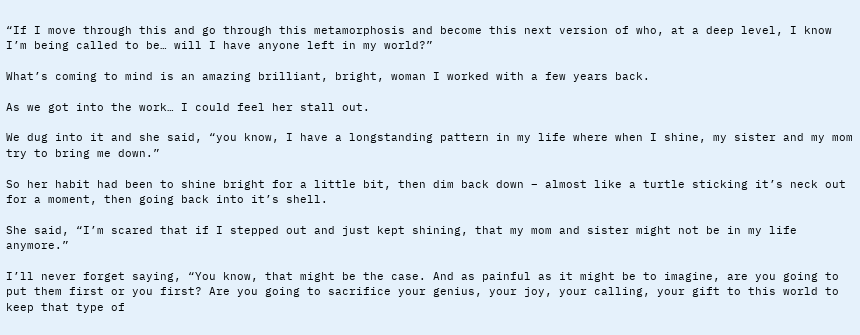“If I move through this and go through this metamorphosis and become this next version of who, at a deep level, I know I’m being called to be… will I have anyone left in my world?”

What’s coming to mind is an amazing brilliant, bright, woman I worked with a few years back.

As we got into the work… I could feel her stall out.

We dug into it and she said, “you know, I have a longstanding pattern in my life where when I shine, my sister and my mom try to bring me down.”

So her habit had been to shine bright for a little bit, then dim back down – almost like a turtle sticking it’s neck out for a moment, then going back into it’s shell.

She said, “I’m scared that if I stepped out and just kept shining, that my mom and sister might not be in my life anymore.”

I’ll never forget saying, “You know, that might be the case. And as painful as it might be to imagine, are you going to put them first or you first? Are you going to sacrifice your genius, your joy, your calling, your gift to this world to keep that type of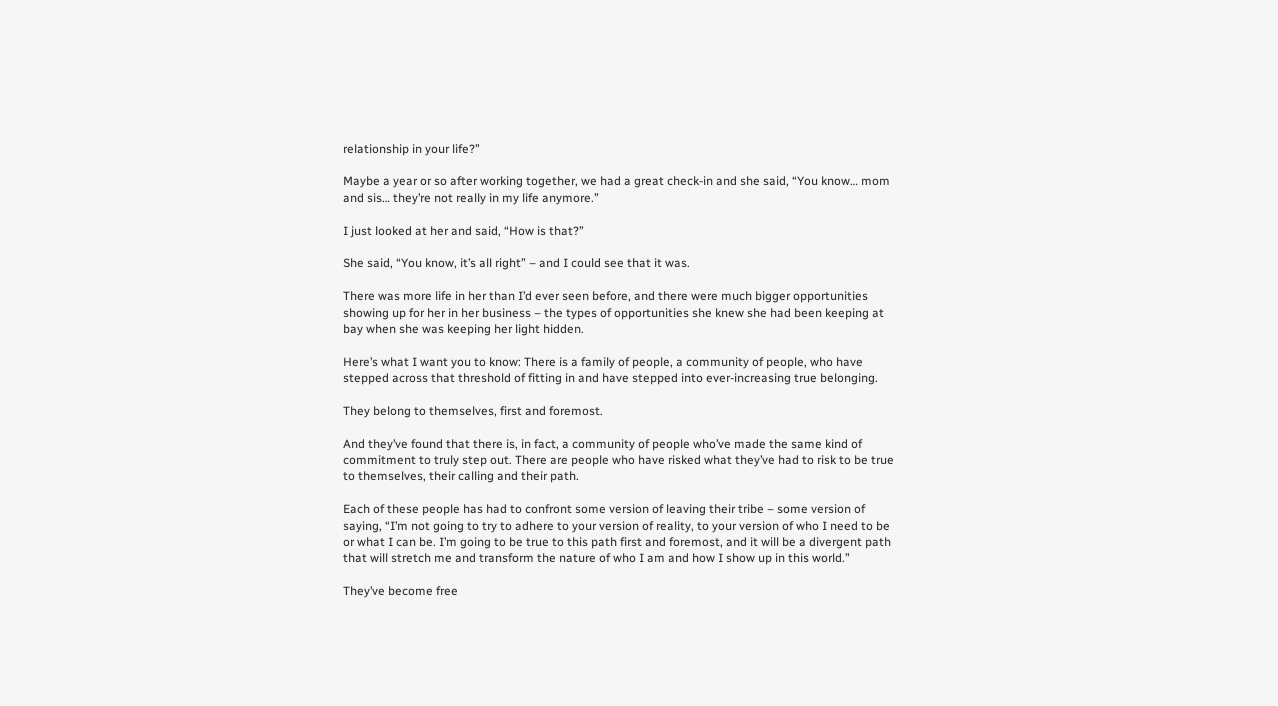relationship in your life?”

Maybe a year or so after working together, we had a great check-in and she said, “You know… mom and sis… they’re not really in my life anymore.”

I just looked at her and said, “How is that?”

She said, “You know, it’s all right” – and I could see that it was.

There was more life in her than I’d ever seen before, and there were much bigger opportunities showing up for her in her business – the types of opportunities she knew she had been keeping at bay when she was keeping her light hidden.

Here’s what I want you to know: There is a family of people, a community of people, who have stepped across that threshold of fitting in and have stepped into ever-increasing true belonging.

They belong to themselves, first and foremost.

And they’ve found that there is, in fact, a community of people who’ve made the same kind of commitment to truly step out. There are people who have risked what they’ve had to risk to be true to themselves, their calling and their path.

Each of these people has had to confront some version of leaving their tribe – some version of saying, “I’m not going to try to adhere to your version of reality, to your version of who I need to be or what I can be. I’m going to be true to this path first and foremost, and it will be a divergent path that will stretch me and transform the nature of who I am and how I show up in this world.”

They’ve become free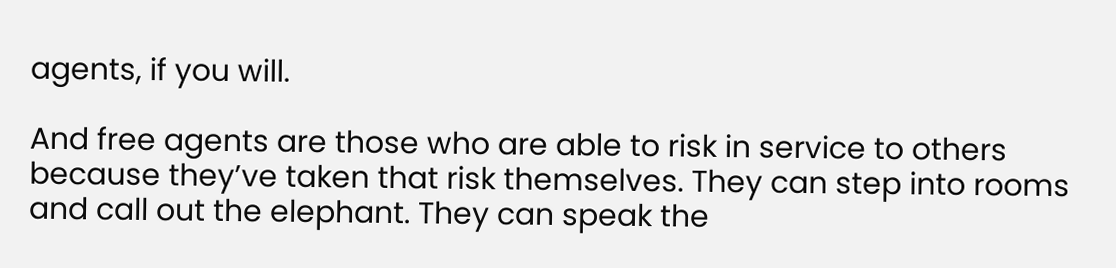agents, if you will.

And free agents are those who are able to risk in service to others because they’ve taken that risk themselves. They can step into rooms and call out the elephant. They can speak the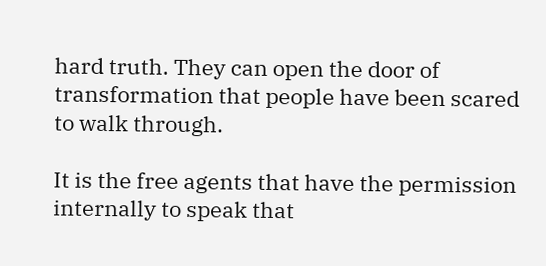hard truth. They can open the door of transformation that people have been scared to walk through.

It is the free agents that have the permission internally to speak that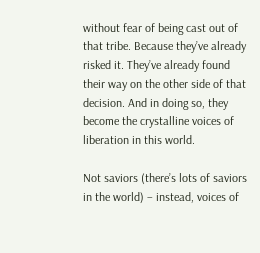without fear of being cast out of that tribe. Because they’ve already risked it. They’ve already found their way on the other side of that decision. And in doing so, they become the crystalline voices of liberation in this world.

Not saviors (there’s lots of saviors in the world) – instead, voices of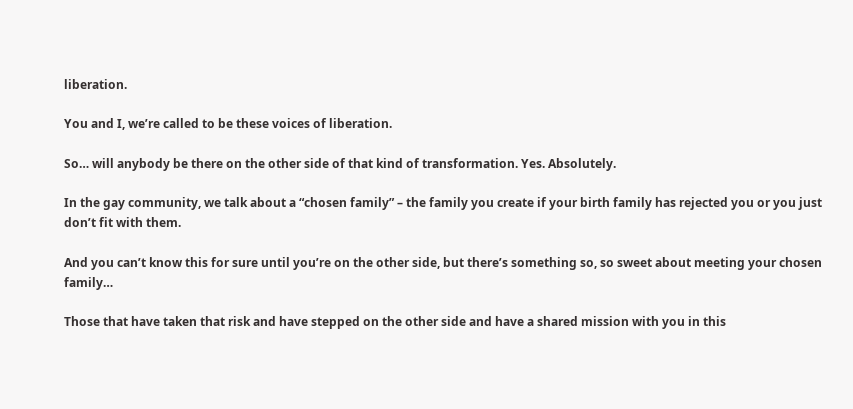liberation.

You and I, we’re called to be these voices of liberation.

So… will anybody be there on the other side of that kind of transformation. Yes. Absolutely.

In the gay community, we talk about a “chosen family” – the family you create if your birth family has rejected you or you just don’t fit with them.

And you can’t know this for sure until you’re on the other side, but there’s something so, so sweet about meeting your chosen family…

Those that have taken that risk and have stepped on the other side and have a shared mission with you in this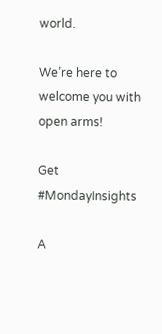world.

We’re here to welcome you with open arms!

Get #MondayInsights

A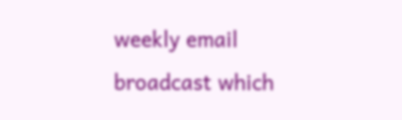weekly email broadcast which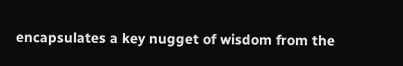encapsulates a key nugget of wisdom from the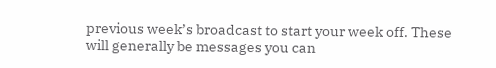previous week’s broadcast to start your week off. These will generally be messages you can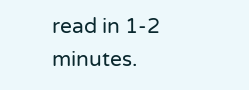read in 1-2 minutes.